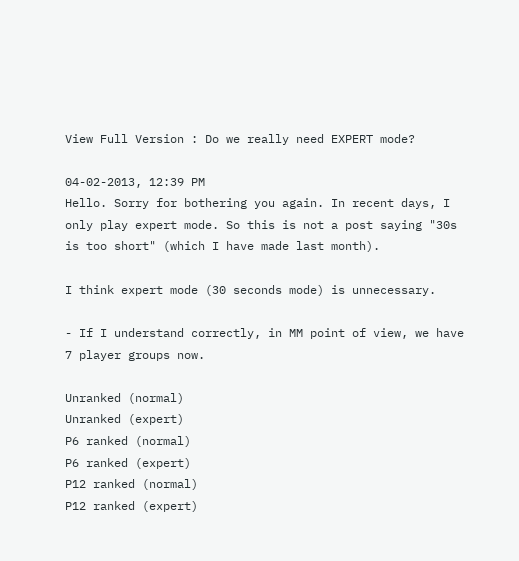View Full Version : Do we really need EXPERT mode?

04-02-2013, 12:39 PM
Hello. Sorry for bothering you again. In recent days, I only play expert mode. So this is not a post saying "30s is too short" (which I have made last month).

I think expert mode (30 seconds mode) is unnecessary.

- If I understand correctly, in MM point of view, we have 7 player groups now.

Unranked (normal)
Unranked (expert)
P6 ranked (normal)
P6 ranked (expert)
P12 ranked (normal)
P12 ranked (expert)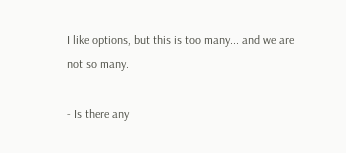I like options, but this is too many... and we are not so many.

- Is there any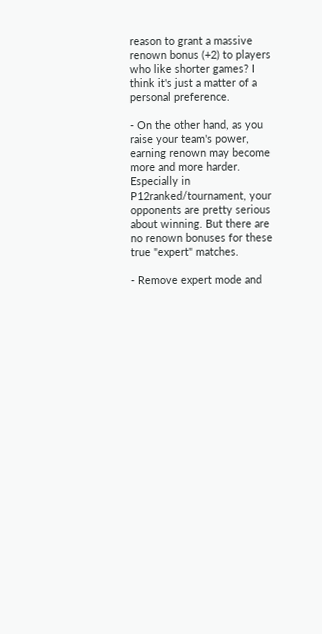reason to grant a massive renown bonus (+2) to players who like shorter games? I think it's just a matter of a personal preference.

- On the other hand, as you raise your team's power, earning renown may become more and more harder. Especially in P12ranked/tournament, your opponents are pretty serious about winning. But there are no renown bonuses for these true "expert" matches.

- Remove expert mode and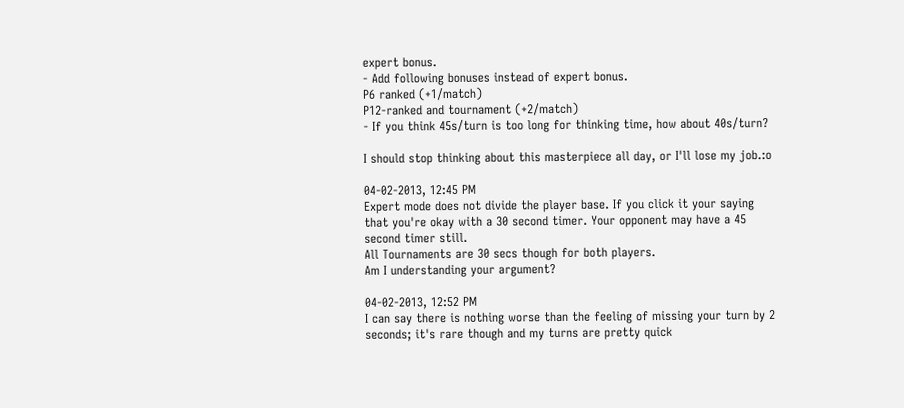expert bonus.
- Add following bonuses instead of expert bonus.
P6 ranked (+1/match)
P12-ranked and tournament (+2/match)
- If you think 45s/turn is too long for thinking time, how about 40s/turn?

I should stop thinking about this masterpiece all day, or I'll lose my job.:o

04-02-2013, 12:45 PM
Expert mode does not divide the player base. If you click it your saying that you're okay with a 30 second timer. Your opponent may have a 45 second timer still.
All Tournaments are 30 secs though for both players.
Am I understanding your argument?

04-02-2013, 12:52 PM
I can say there is nothing worse than the feeling of missing your turn by 2 seconds; it's rare though and my turns are pretty quick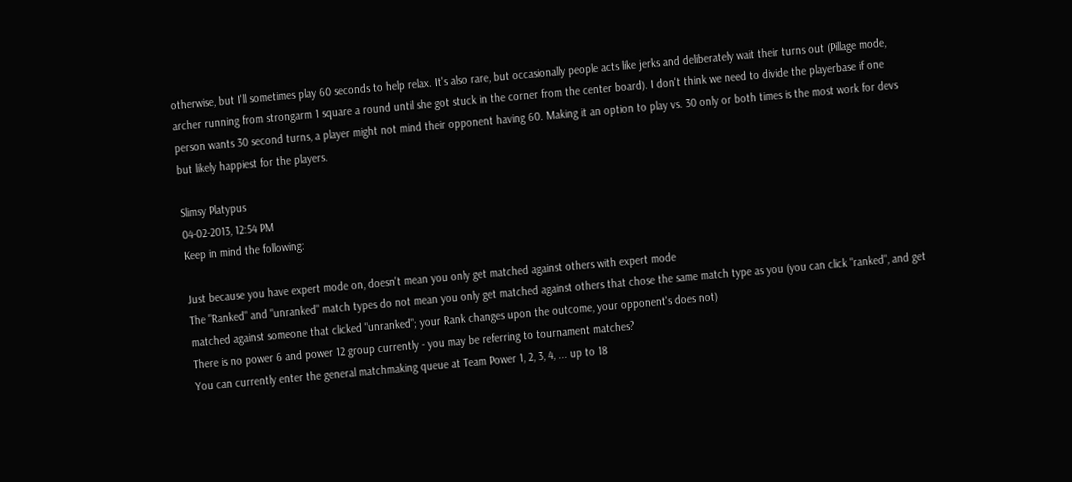otherwise, but I'll sometimes play 60 seconds to help relax. It's also rare, but occasionally people acts like jerks and deliberately wait their turns out (Pillage mode, archer running from strongarm 1 square a round until she got stuck in the corner from the center board). I don't think we need to divide the playerbase if one person wants 30 second turns, a player might not mind their opponent having 60. Making it an option to play vs. 30 only or both times is the most work for devs but likely happiest for the players.

Slimsy Platypus
04-02-2013, 12:54 PM
Keep in mind the following:

Just because you have expert mode on, doesn't mean you only get matched against others with expert mode
The "Ranked" and "unranked" match types do not mean you only get matched against others that chose the same match type as you (you can click "ranked", and get matched against someone that clicked "unranked"; your Rank changes upon the outcome, your opponent's does not)
There is no power 6 and power 12 group currently - you may be referring to tournament matches?
You can currently enter the general matchmaking queue at Team Power 1, 2, 3, 4, ... up to 18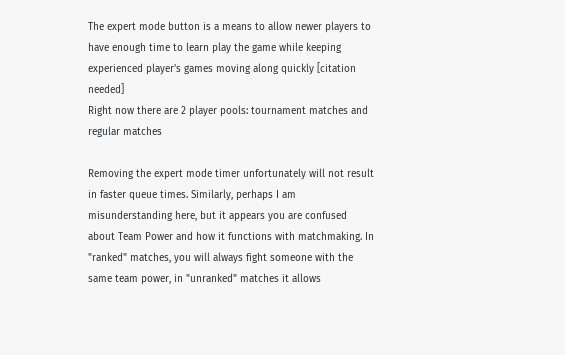The expert mode button is a means to allow newer players to have enough time to learn play the game while keeping experienced player's games moving along quickly [citation needed]
Right now there are 2 player pools: tournament matches and regular matches

Removing the expert mode timer unfortunately will not result in faster queue times. Similarly, perhaps I am misunderstanding here, but it appears you are confused about Team Power and how it functions with matchmaking. In "ranked" matches, you will always fight someone with the same team power, in "unranked" matches it allows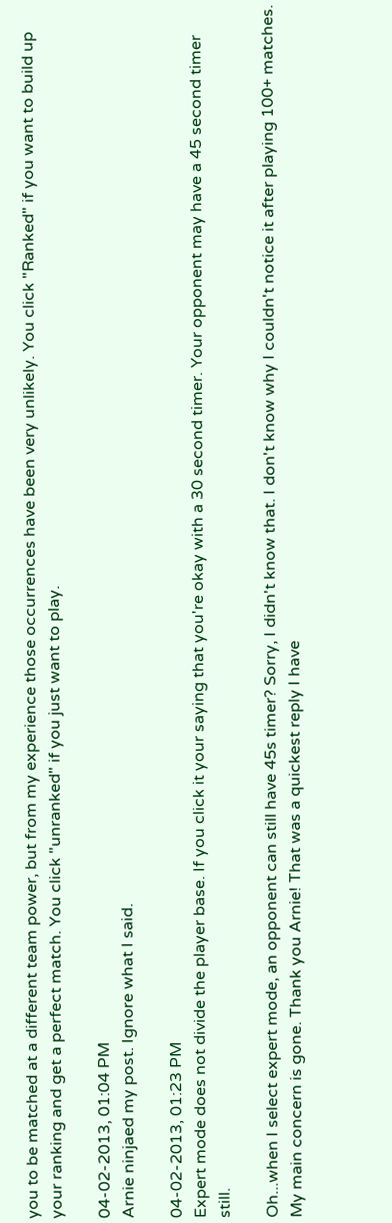you to be matched at a different team power, but from my experience those occurrences have been very unlikely. You click "Ranked" if you want to build up your ranking and get a perfect match. You click "unranked" if you just want to play.

04-02-2013, 01:04 PM
Arnie ninjaed my post. Ignore what I said.

04-02-2013, 01:23 PM
Expert mode does not divide the player base. If you click it your saying that you're okay with a 30 second timer. Your opponent may have a 45 second timer still.

Oh...when I select expert mode, an opponent can still have 45s timer? Sorry, I didn't know that. I don't know why I couldn't notice it after playing 100+ matches. My main concern is gone. Thank you Arnie! That was a quickest reply I have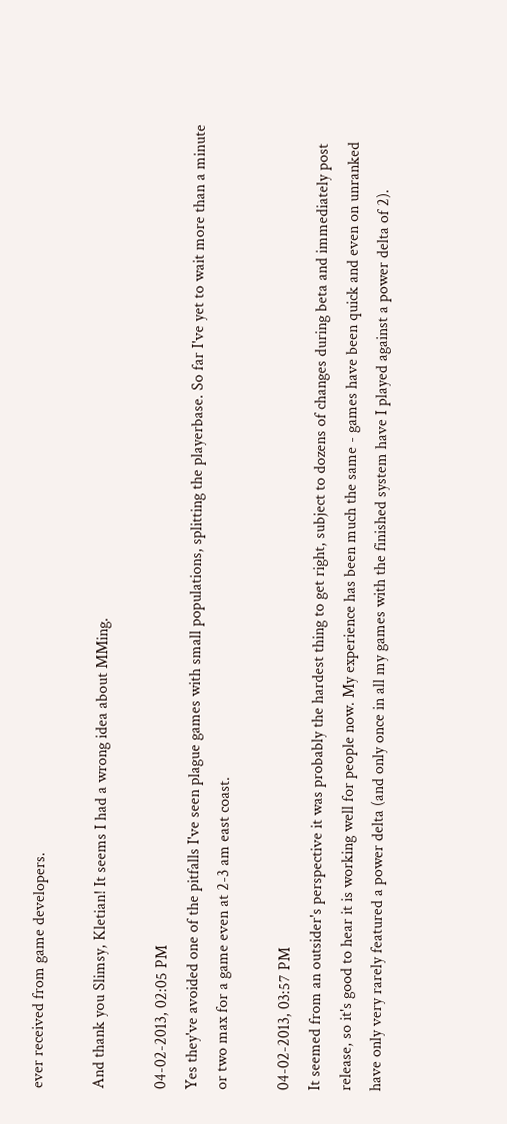ever received from game developers.

And thank you Slimsy, Kletian! It seems I had a wrong idea about MMing.

04-02-2013, 02:05 PM
Yes they've avoided one of the pitfalls I've seen plague games with small populations, splitting the playerbase. So far I've yet to wait more than a minute or two max for a game even at 2-3 am east coast.

04-02-2013, 03:57 PM
It seemed from an outsider's perspective it was probably the hardest thing to get right, subject to dozens of changes during beta and immediately post release, so it's good to hear it is working well for people now. My experience has been much the same - games have been quick and even on unranked have only very rarely featured a power delta (and only once in all my games with the finished system have I played against a power delta of 2).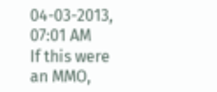04-03-2013, 07:01 AM
If this were an MMO,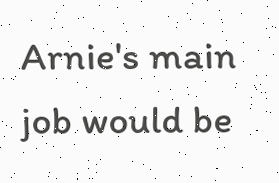Arnie's main job would be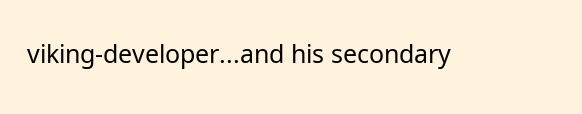viking-developer...and his secondary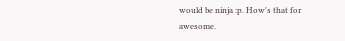would be ninja :p. How's that for awesome.